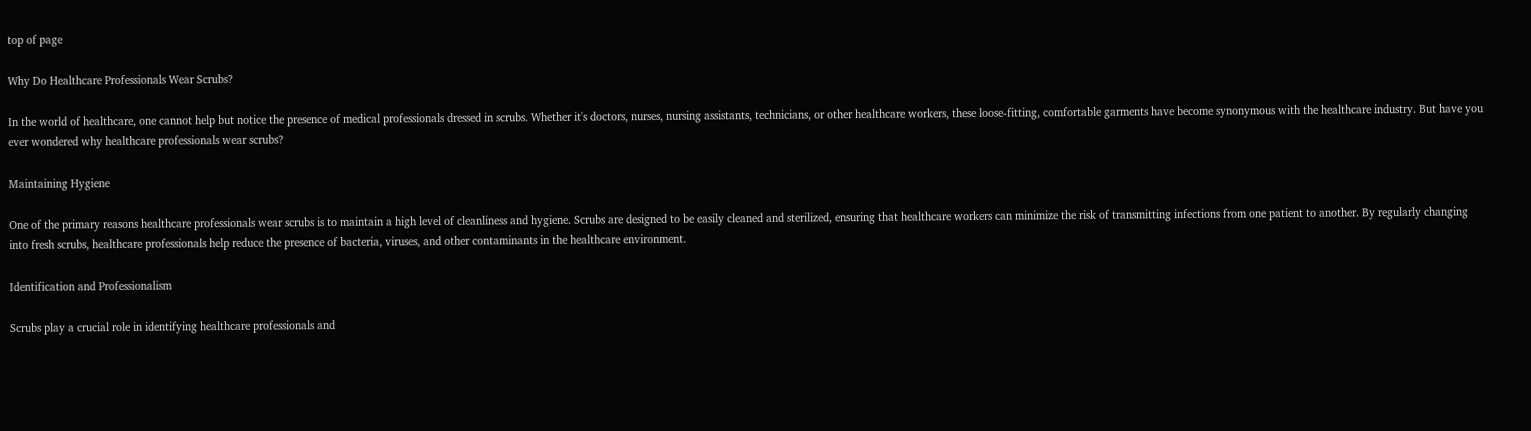top of page

Why Do Healthcare Professionals Wear Scrubs?

In the world of healthcare, one cannot help but notice the presence of medical professionals dressed in scrubs. Whether it's doctors, nurses, nursing assistants, technicians, or other healthcare workers, these loose-fitting, comfortable garments have become synonymous with the healthcare industry. But have you ever wondered why healthcare professionals wear scrubs?

Maintaining Hygiene

One of the primary reasons healthcare professionals wear scrubs is to maintain a high level of cleanliness and hygiene. Scrubs are designed to be easily cleaned and sterilized, ensuring that healthcare workers can minimize the risk of transmitting infections from one patient to another. By regularly changing into fresh scrubs, healthcare professionals help reduce the presence of bacteria, viruses, and other contaminants in the healthcare environment.

Identification and Professionalism

Scrubs play a crucial role in identifying healthcare professionals and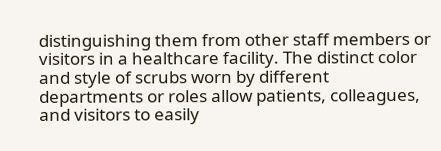distinguishing them from other staff members or visitors in a healthcare facility. The distinct color and style of scrubs worn by different departments or roles allow patients, colleagues, and visitors to easily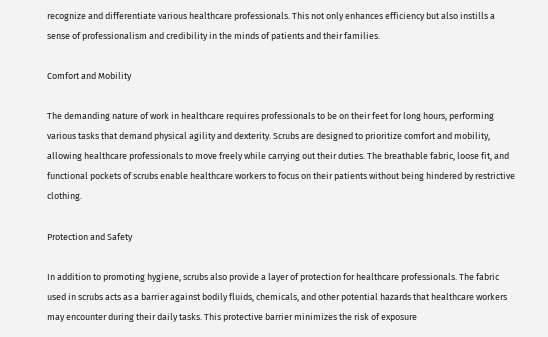recognize and differentiate various healthcare professionals. This not only enhances efficiency but also instills a sense of professionalism and credibility in the minds of patients and their families.

Comfort and Mobility

The demanding nature of work in healthcare requires professionals to be on their feet for long hours, performing various tasks that demand physical agility and dexterity. Scrubs are designed to prioritize comfort and mobility, allowing healthcare professionals to move freely while carrying out their duties. The breathable fabric, loose fit, and functional pockets of scrubs enable healthcare workers to focus on their patients without being hindered by restrictive clothing.

Protection and Safety

In addition to promoting hygiene, scrubs also provide a layer of protection for healthcare professionals. The fabric used in scrubs acts as a barrier against bodily fluids, chemicals, and other potential hazards that healthcare workers may encounter during their daily tasks. This protective barrier minimizes the risk of exposure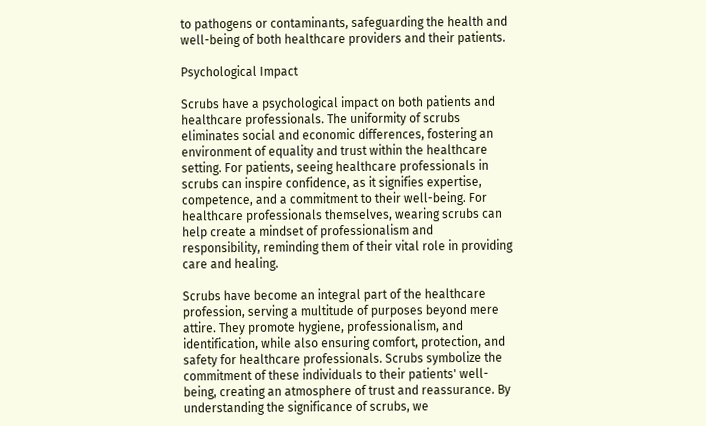to pathogens or contaminants, safeguarding the health and well-being of both healthcare providers and their patients.

Psychological Impact

Scrubs have a psychological impact on both patients and healthcare professionals. The uniformity of scrubs eliminates social and economic differences, fostering an environment of equality and trust within the healthcare setting. For patients, seeing healthcare professionals in scrubs can inspire confidence, as it signifies expertise, competence, and a commitment to their well-being. For healthcare professionals themselves, wearing scrubs can help create a mindset of professionalism and responsibility, reminding them of their vital role in providing care and healing.

Scrubs have become an integral part of the healthcare profession, serving a multitude of purposes beyond mere attire. They promote hygiene, professionalism, and identification, while also ensuring comfort, protection, and safety for healthcare professionals. Scrubs symbolize the commitment of these individuals to their patients' well-being, creating an atmosphere of trust and reassurance. By understanding the significance of scrubs, we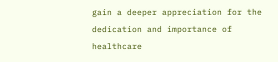gain a deeper appreciation for the dedication and importance of healthcare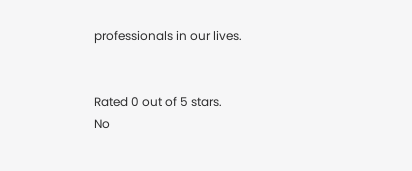professionals in our lives.


Rated 0 out of 5 stars.
No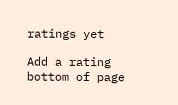ratings yet

Add a rating
bottom of page